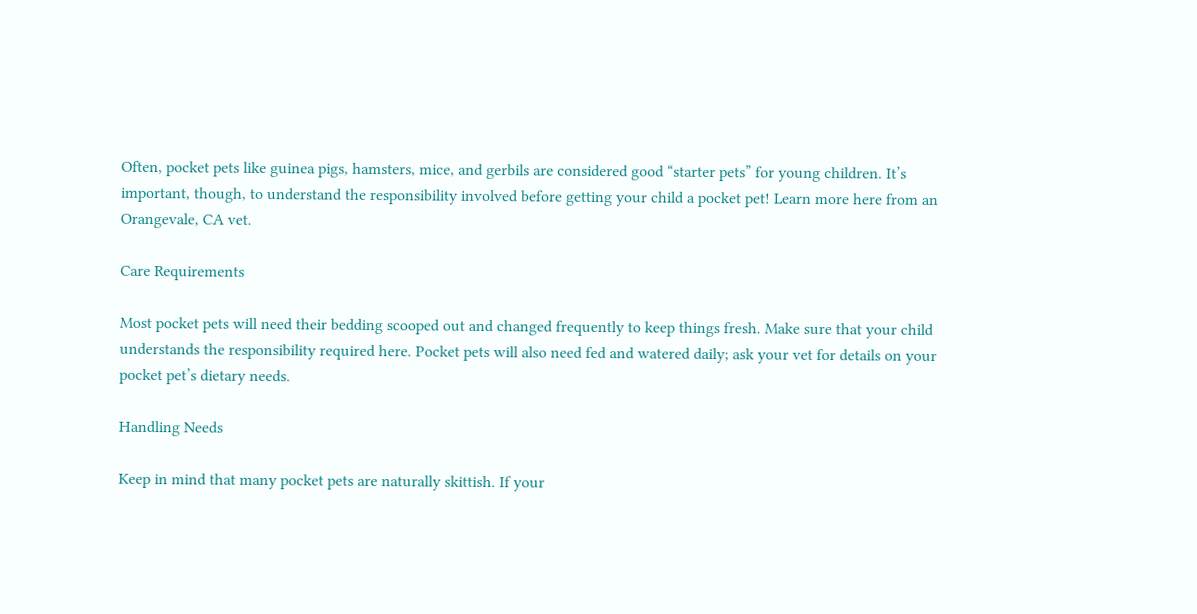Often, pocket pets like guinea pigs, hamsters, mice, and gerbils are considered good “starter pets” for young children. It’s important, though, to understand the responsibility involved before getting your child a pocket pet! Learn more here from an Orangevale, CA vet.

Care Requirements

Most pocket pets will need their bedding scooped out and changed frequently to keep things fresh. Make sure that your child understands the responsibility required here. Pocket pets will also need fed and watered daily; ask your vet for details on your pocket pet’s dietary needs.

Handling Needs

Keep in mind that many pocket pets are naturally skittish. If your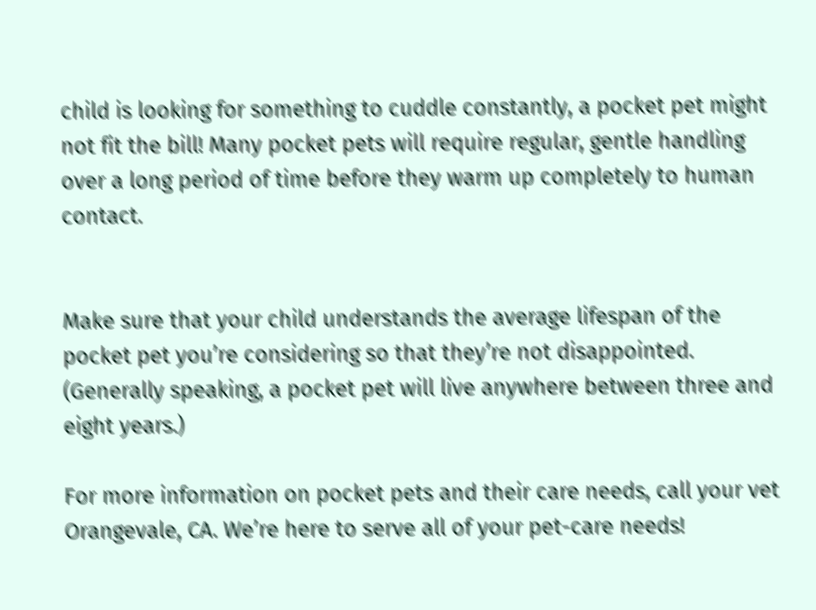child is looking for something to cuddle constantly, a pocket pet might not fit the bill! Many pocket pets will require regular, gentle handling over a long period of time before they warm up completely to human contact.


Make sure that your child understands the average lifespan of the pocket pet you’re considering so that they’re not disappointed. (Generally speaking, a pocket pet will live anywhere between three and eight years.)

For more information on pocket pets and their care needs, call your vet Orangevale, CA. We’re here to serve all of your pet-care needs!